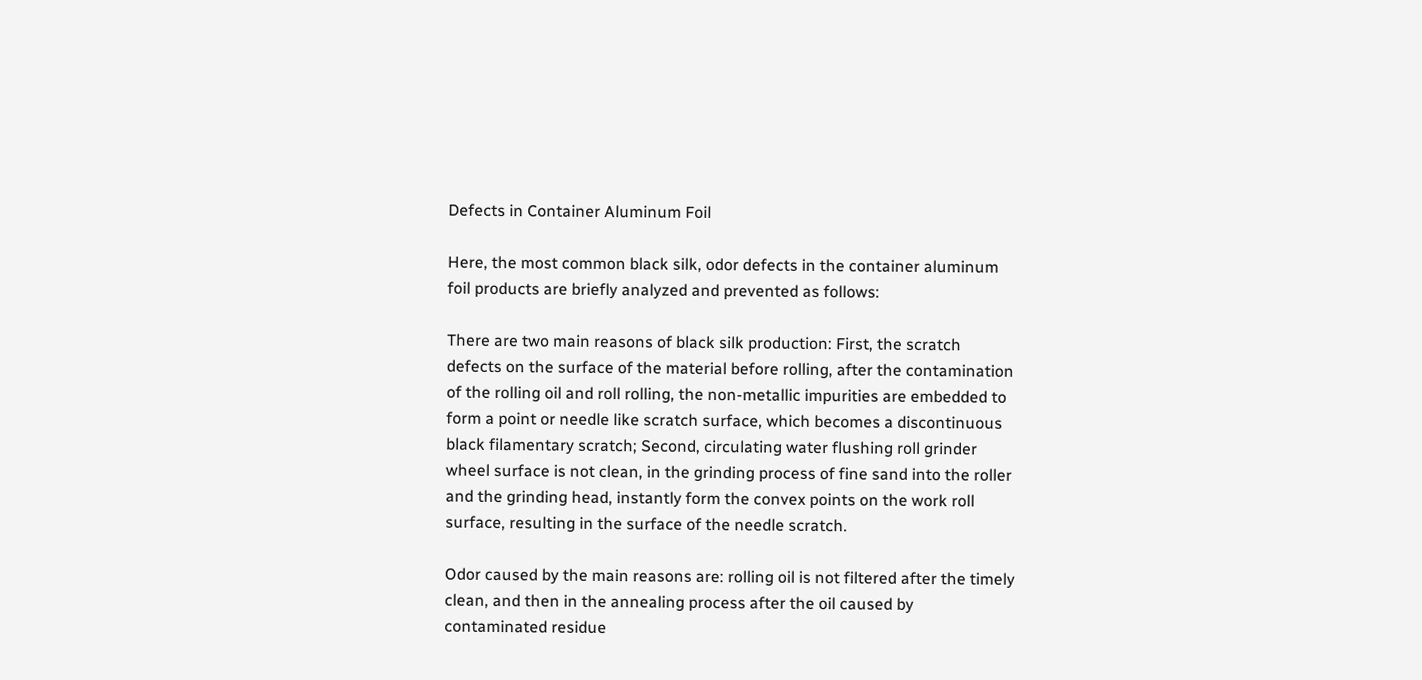Defects in Container Aluminum Foil

Here, the most common black silk, odor defects in the container aluminum foil products are briefly analyzed and prevented as follows:

There are two main reasons of black silk production: First, the scratch defects on the surface of the material before rolling, after the contamination of the rolling oil and roll rolling, the non-metallic impurities are embedded to form a point or needle like scratch surface, which becomes a discontinuous black filamentary scratch; Second, circulating water flushing roll grinder wheel surface is not clean, in the grinding process of fine sand into the roller and the grinding head, instantly form the convex points on the work roll surface, resulting in the surface of the needle scratch.

Odor caused by the main reasons are: rolling oil is not filtered after the timely clean, and then in the annealing process after the oil caused by contaminated residue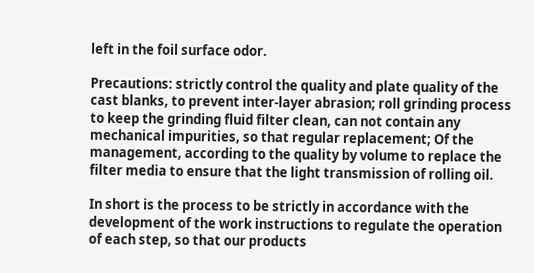left in the foil surface odor.

Precautions: strictly control the quality and plate quality of the cast blanks, to prevent inter-layer abrasion; roll grinding process to keep the grinding fluid filter clean, can not contain any mechanical impurities, so that regular replacement; Of the management, according to the quality by volume to replace the filter media to ensure that the light transmission of rolling oil.

In short is the process to be strictly in accordance with the development of the work instructions to regulate the operation of each step, so that our products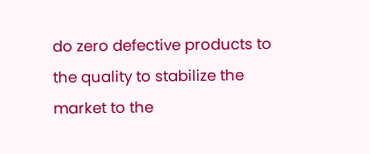do zero defective products to the quality to stabilize the market to the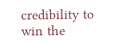credibility to win the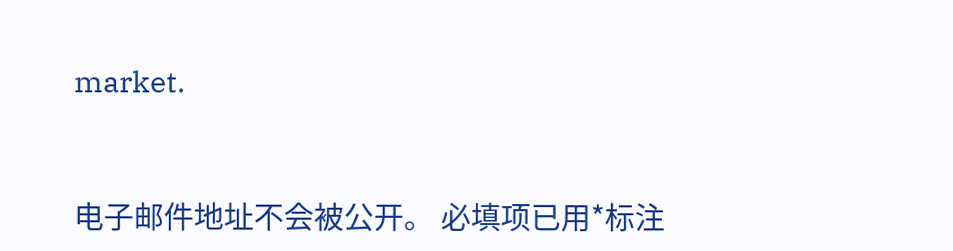market.


电子邮件地址不会被公开。 必填项已用*标注